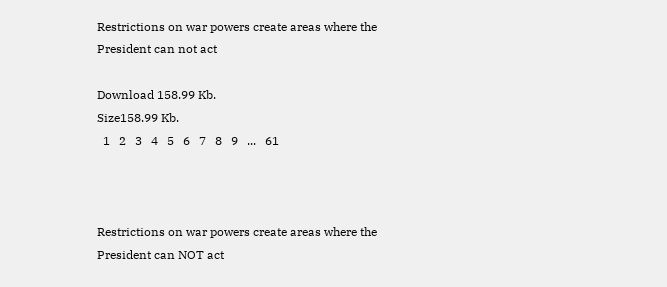Restrictions on war powers create areas where the President can not act

Download 158.99 Kb.
Size158.99 Kb.
  1   2   3   4   5   6   7   8   9   ...   61



Restrictions on war powers create areas where the President can NOT act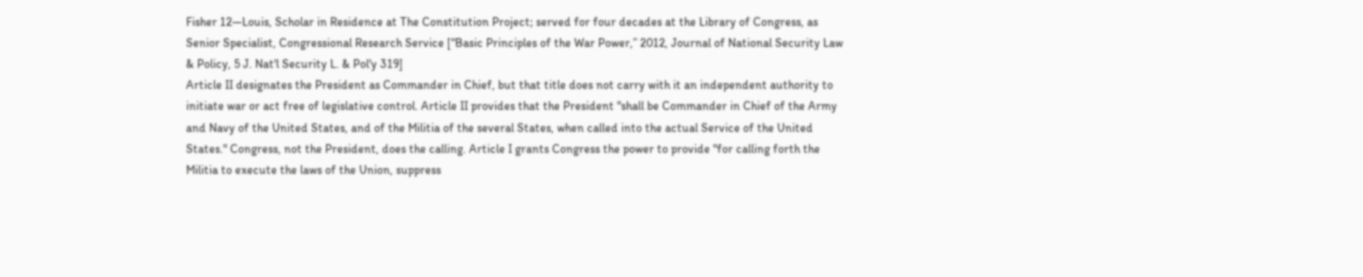Fisher 12—Louis, Scholar in Residence at The Constitution Project; served for four decades at the Library of Congress, as Senior Specialist, Congressional Research Service [“Basic Principles of the War Power,” 2012, Journal of National Security Law & Policy, 5 J. Nat'l Security L. & Pol'y 319]
Article II designates the President as Commander in Chief, but that title does not carry with it an independent authority to initiate war or act free of legislative control. Article II provides that the President "shall be Commander in Chief of the Army and Navy of the United States, and of the Militia of the several States, when called into the actual Service of the United States." Congress, not the President, does the calling. Article I grants Congress the power to provide "for calling forth the Militia to execute the laws of the Union, suppress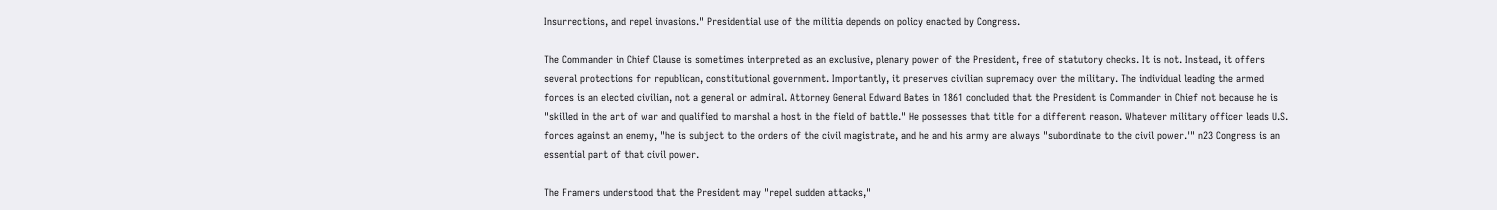Insurrections, and repel invasions." Presidential use of the militia depends on policy enacted by Congress.

The Commander in Chief Clause is sometimes interpreted as an exclusive, plenary power of the President, free of statutory checks. It is not. Instead, it offers several protections for republican, constitutional government. Importantly, it preserves civilian supremacy over the military. The individual leading the armed forces is an elected civilian, not a general or admiral. Attorney General Edward Bates in 1861 concluded that the President is Commander in Chief not because he is "skilled in the art of war and qualified to marshal a host in the field of battle." He possesses that title for a different reason. Whatever military officer leads U.S. forces against an enemy, "he is subject to the orders of the civil magistrate, and he and his army are always "subordinate to the civil power.'" n23 Congress is an essential part of that civil power.

The Framers understood that the President may "repel sudden attacks,"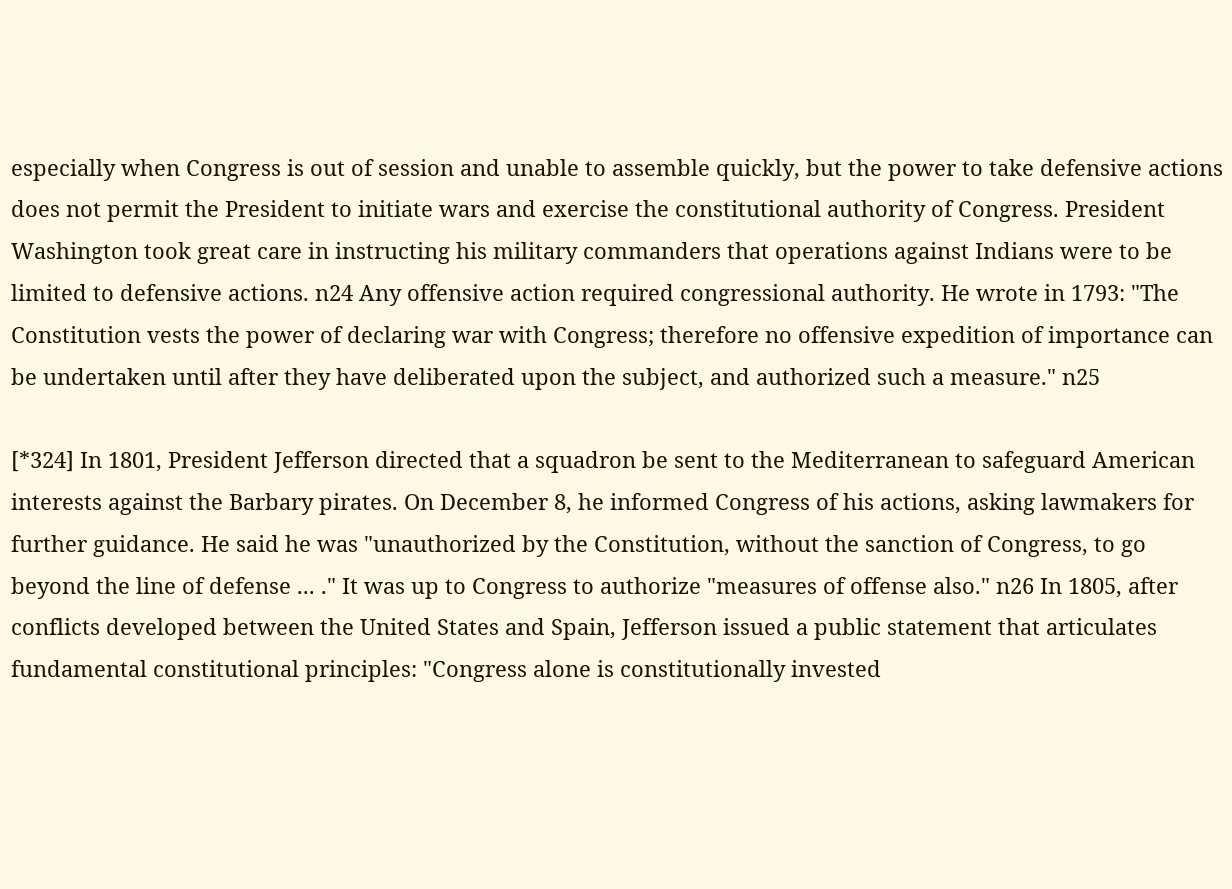especially when Congress is out of session and unable to assemble quickly, but the power to take defensive actions does not permit the President to initiate wars and exercise the constitutional authority of Congress. President Washington took great care in instructing his military commanders that operations against Indians were to be limited to defensive actions. n24 Any offensive action required congressional authority. He wrote in 1793: "The Constitution vests the power of declaring war with Congress; therefore no offensive expedition of importance can be undertaken until after they have deliberated upon the subject, and authorized such a measure." n25

[*324] In 1801, President Jefferson directed that a squadron be sent to the Mediterranean to safeguard American interests against the Barbary pirates. On December 8, he informed Congress of his actions, asking lawmakers for further guidance. He said he was "unauthorized by the Constitution, without the sanction of Congress, to go beyond the line of defense ... ." It was up to Congress to authorize "measures of offense also." n26 In 1805, after conflicts developed between the United States and Spain, Jefferson issued a public statement that articulates fundamental constitutional principles: "Congress alone is constitutionally invested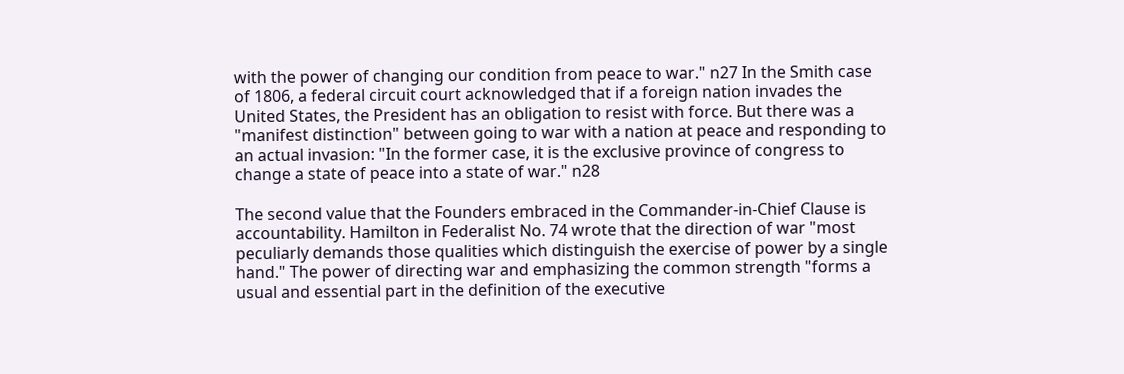with the power of changing our condition from peace to war." n27 In the Smith case of 1806, a federal circuit court acknowledged that if a foreign nation invades the United States, the President has an obligation to resist with force. But there was a "manifest distinction" between going to war with a nation at peace and responding to an actual invasion: "In the former case, it is the exclusive province of congress to change a state of peace into a state of war." n28

The second value that the Founders embraced in the Commander-in-Chief Clause is accountability. Hamilton in Federalist No. 74 wrote that the direction of war "most peculiarly demands those qualities which distinguish the exercise of power by a single hand." The power of directing war and emphasizing the common strength "forms a usual and essential part in the definition of the executive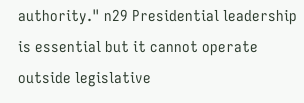authority." n29 Presidential leadership is essential but it cannot operate outside legislative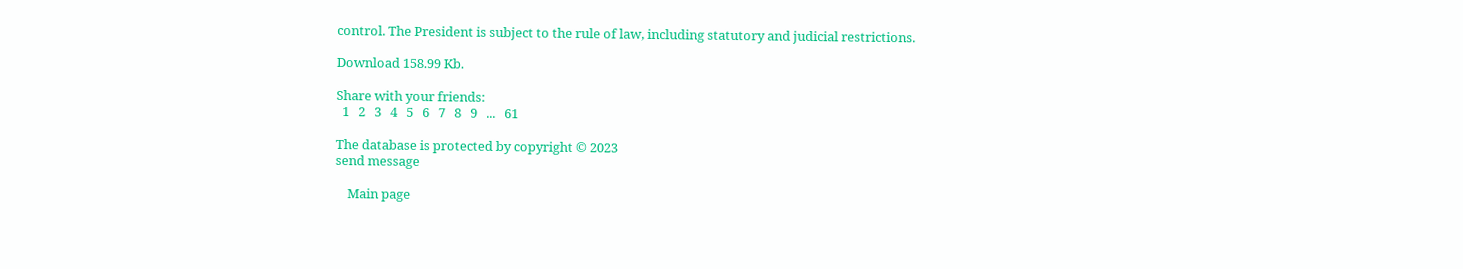control. The President is subject to the rule of law, including statutory and judicial restrictions.

Download 158.99 Kb.

Share with your friends:
  1   2   3   4   5   6   7   8   9   ...   61

The database is protected by copyright © 2023
send message

    Main page